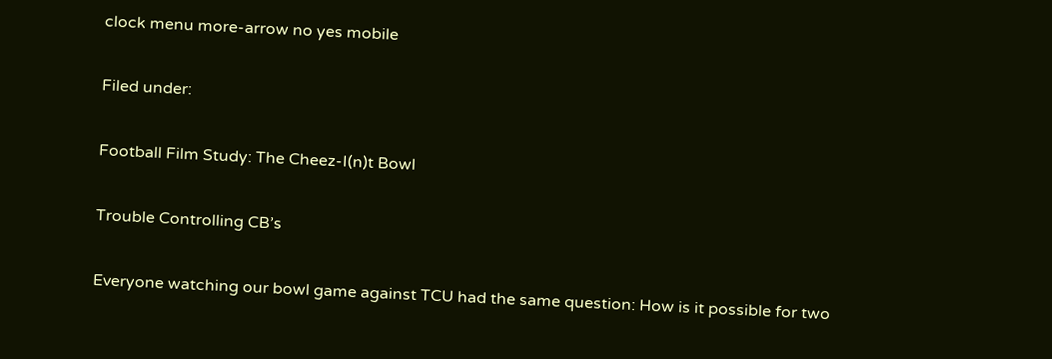clock menu more-arrow no yes mobile

Filed under:

Football Film Study: The Cheez-I(n)t Bowl

Trouble Controlling CB’s

Everyone watching our bowl game against TCU had the same question: How is it possible for two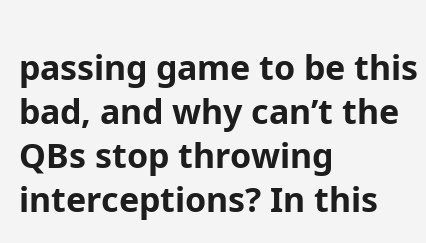passing game to be this bad, and why can’t the QBs stop throwing interceptions? In this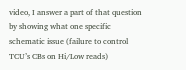video, I answer a part of that question by showing what one specific schematic issue (failure to control TCU’s CBs on Hi/Low reads)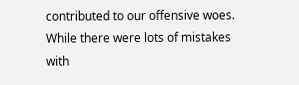contributed to our offensive woes. While there were lots of mistakes with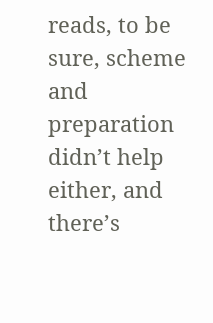reads, to be sure, scheme and preparation didn’t help either, and there’s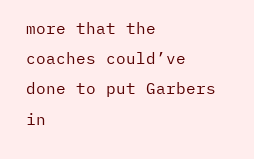more that the coaches could’ve done to put Garbers in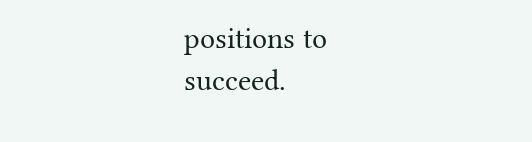positions to succeed.